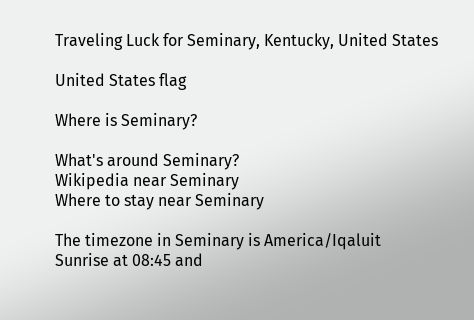Traveling Luck for Seminary, Kentucky, United States

United States flag

Where is Seminary?

What's around Seminary?
Wikipedia near Seminary
Where to stay near Seminary

The timezone in Seminary is America/Iqaluit
Sunrise at 08:45 and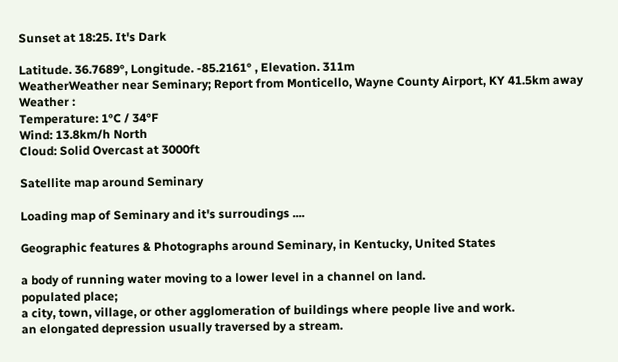Sunset at 18:25. It's Dark

Latitude. 36.7689°, Longitude. -85.2161° , Elevation. 311m
WeatherWeather near Seminary; Report from Monticello, Wayne County Airport, KY 41.5km away
Weather :
Temperature: 1°C / 34°F
Wind: 13.8km/h North
Cloud: Solid Overcast at 3000ft

Satellite map around Seminary

Loading map of Seminary and it's surroudings ....

Geographic features & Photographs around Seminary, in Kentucky, United States

a body of running water moving to a lower level in a channel on land.
populated place;
a city, town, village, or other agglomeration of buildings where people live and work.
an elongated depression usually traversed by a stream.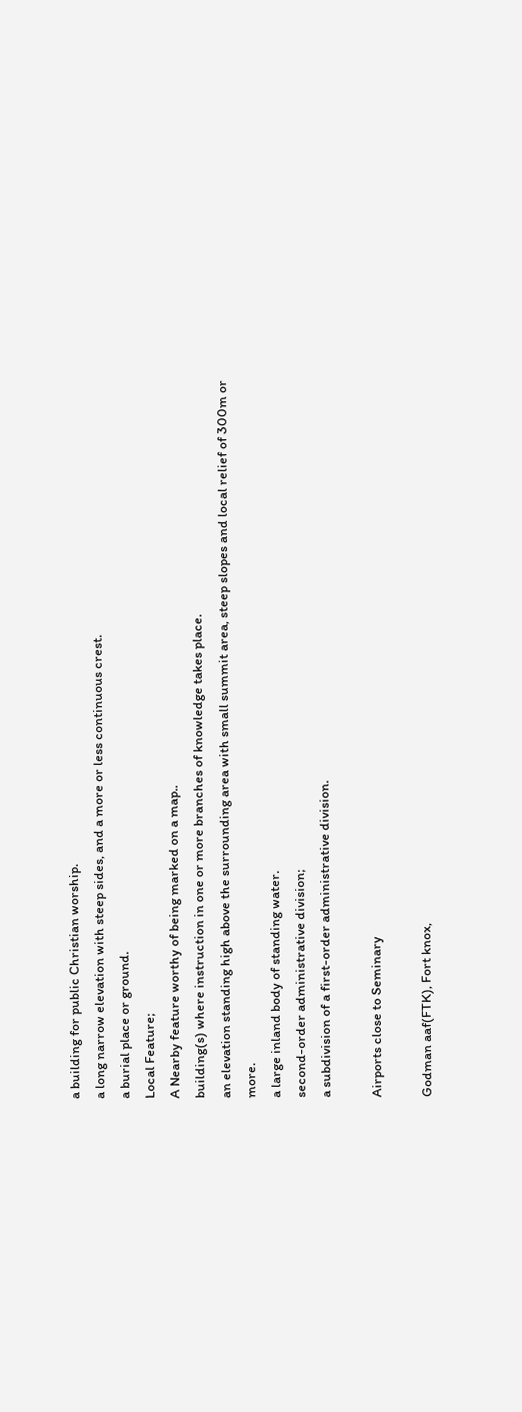a building for public Christian worship.
a long narrow elevation with steep sides, and a more or less continuous crest.
a burial place or ground.
Local Feature;
A Nearby feature worthy of being marked on a map..
building(s) where instruction in one or more branches of knowledge takes place.
an elevation standing high above the surrounding area with small summit area, steep slopes and local relief of 300m or more.
a large inland body of standing water.
second-order administrative division;
a subdivision of a first-order administrative division.

Airports close to Seminary

Godman aaf(FTK), Fort knox,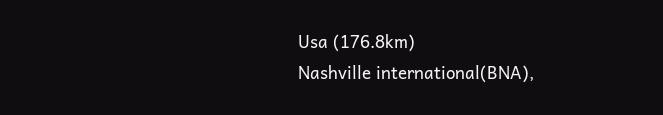Usa (176.8km)
Nashville international(BNA),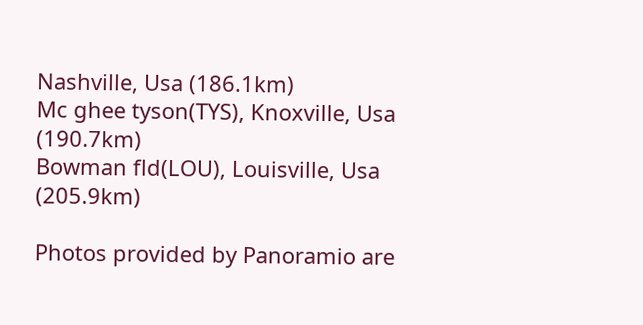Nashville, Usa (186.1km)
Mc ghee tyson(TYS), Knoxville, Usa (190.7km)
Bowman fld(LOU), Louisville, Usa (205.9km)

Photos provided by Panoramio are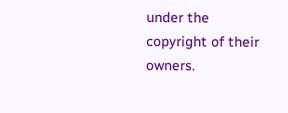under the copyright of their owners.